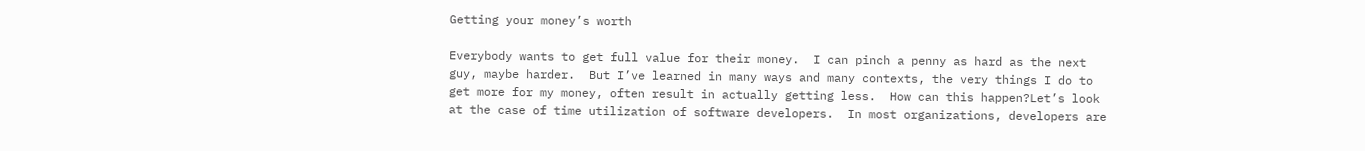Getting your money’s worth

Everybody wants to get full value for their money.  I can pinch a penny as hard as the next guy, maybe harder.  But I’ve learned in many ways and many contexts, the very things I do to get more for my money, often result in actually getting less.  How can this happen?Let’s look at the case of time utilization of software developers.  In most organizations, developers are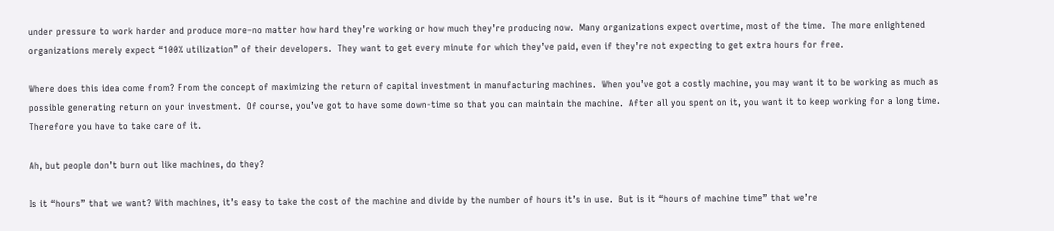under pressure to work harder and produce more–no matter how hard they’re working or how much they’re producing now.  Many organizations expect overtime, most of the time.  The more enlightened organizations merely expect “100% utilization” of their developers.  They want to get every minute for which they’ve paid, even if they’re not expecting to get extra hours for free.

Where does this idea come from? From the concept of maximizing the return of capital investment in manufacturing machines.  When you’ve got a costly machine, you may want it to be working as much as possible generating return on your investment.  Of course, you’ve got to have some down-time so that you can maintain the machine.  After all you spent on it, you want it to keep working for a long time.  Therefore you have to take care of it.

Ah, but people don’t burn out like machines, do they?

Is it “hours” that we want? With machines, it’s easy to take the cost of the machine and divide by the number of hours it’s in use.  But is it “hours of machine time” that we’re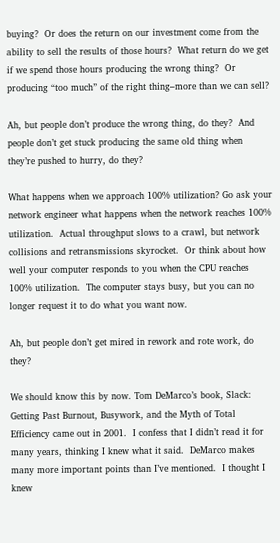buying?  Or does the return on our investment come from the ability to sell the results of those hours?  What return do we get if we spend those hours producing the wrong thing?  Or producing “too much” of the right thing–more than we can sell?

Ah, but people don’t produce the wrong thing, do they?  And people don’t get stuck producing the same old thing when they’re pushed to hurry, do they?

What happens when we approach 100% utilization? Go ask your network engineer what happens when the network reaches 100% utilization.  Actual throughput slows to a crawl, but network collisions and retransmissions skyrocket.  Or think about how well your computer responds to you when the CPU reaches 100% utilization.  The computer stays busy, but you can no longer request it to do what you want now.

Ah, but people don’t get mired in rework and rote work, do they?

We should know this by now. Tom DeMarco’s book, Slack: Getting Past Burnout, Busywork, and the Myth of Total Efficiency came out in 2001.  I confess that I didn’t read it for many years, thinking I knew what it said.  DeMarco makes many more important points than I’ve mentioned.  I thought I knew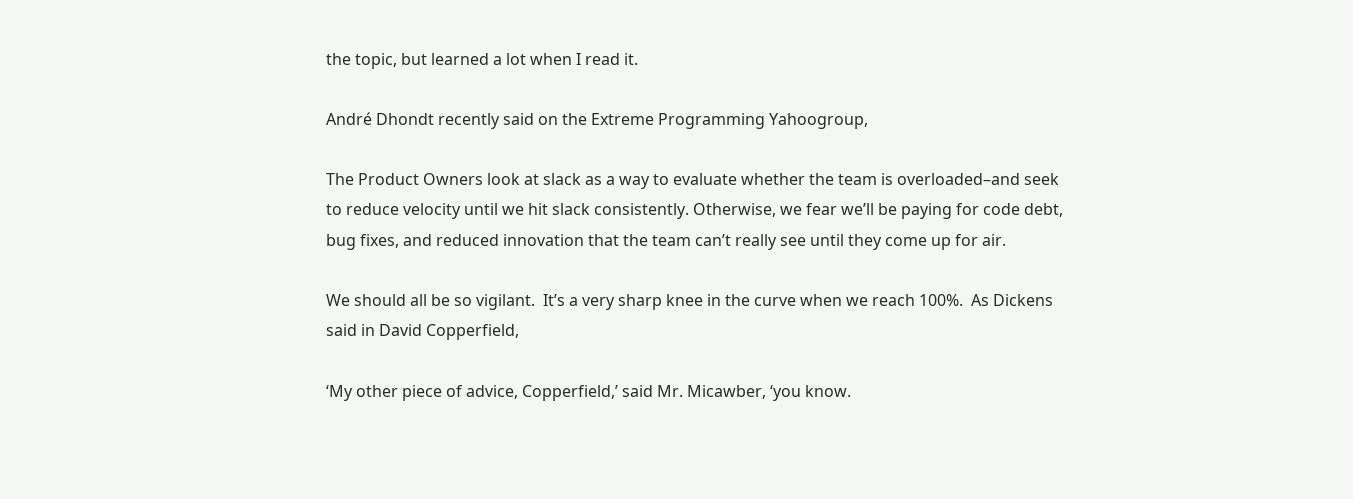the topic, but learned a lot when I read it.

André Dhondt recently said on the Extreme Programming Yahoogroup,

The Product Owners look at slack as a way to evaluate whether the team is overloaded–and seek to reduce velocity until we hit slack consistently. Otherwise, we fear we’ll be paying for code debt, bug fixes, and reduced innovation that the team can’t really see until they come up for air.

We should all be so vigilant.  It’s a very sharp knee in the curve when we reach 100%.  As Dickens said in David Copperfield,

‘My other piece of advice, Copperfield,’ said Mr. Micawber, ‘you know.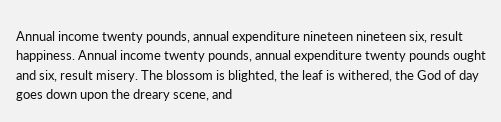Annual income twenty pounds, annual expenditure nineteen nineteen six, result happiness. Annual income twenty pounds, annual expenditure twenty pounds ought and six, result misery. The blossom is blighted, the leaf is withered, the God of day goes down upon the dreary scene, and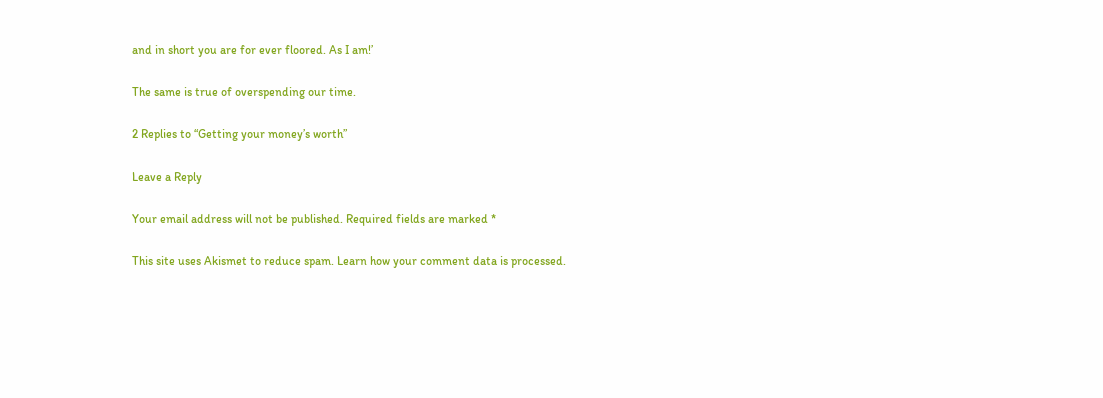and in short you are for ever floored. As I am!’

The same is true of overspending our time.

2 Replies to “Getting your money’s worth”

Leave a Reply

Your email address will not be published. Required fields are marked *

This site uses Akismet to reduce spam. Learn how your comment data is processed.